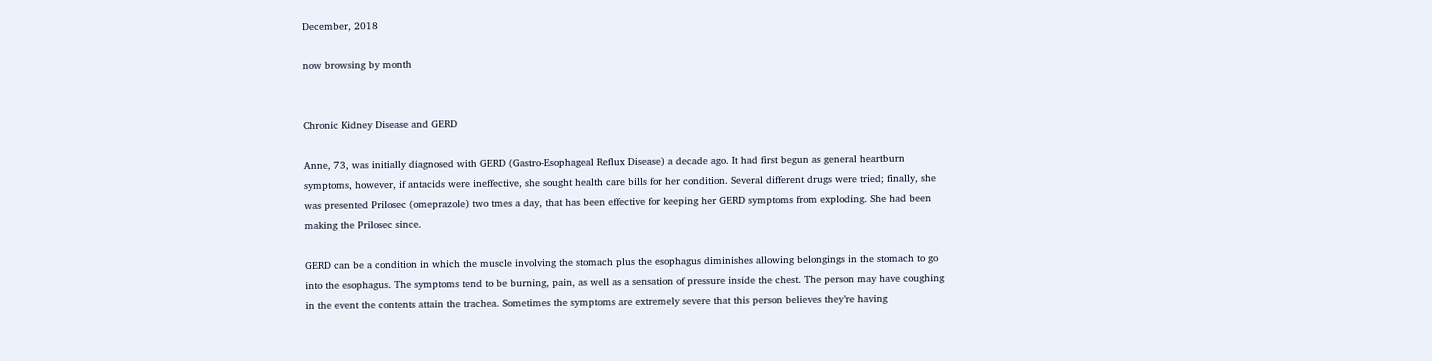December, 2018

now browsing by month


Chronic Kidney Disease and GERD

Anne, 73, was initially diagnosed with GERD (Gastro-Esophageal Reflux Disease) a decade ago. It had first begun as general heartburn symptoms, however, if antacids were ineffective, she sought health care bills for her condition. Several different drugs were tried; finally, she was presented Prilosec (omeprazole) two tmes a day, that has been effective for keeping her GERD symptoms from exploding. She had been making the Prilosec since.

GERD can be a condition in which the muscle involving the stomach plus the esophagus diminishes allowing belongings in the stomach to go into the esophagus. The symptoms tend to be burning, pain, as well as a sensation of pressure inside the chest. The person may have coughing in the event the contents attain the trachea. Sometimes the symptoms are extremely severe that this person believes they’re having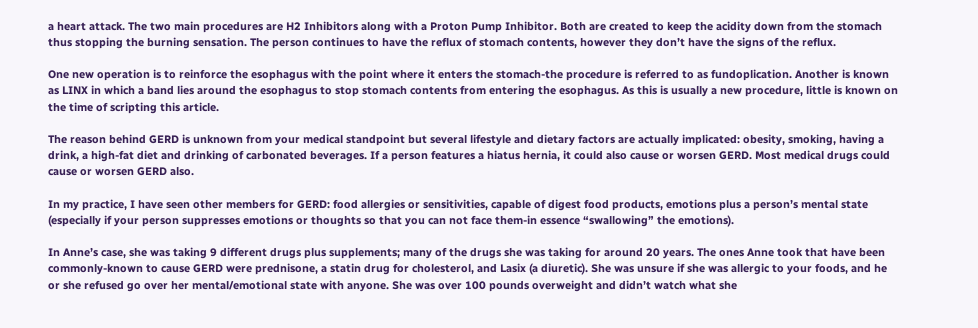a heart attack. The two main procedures are H2 Inhibitors along with a Proton Pump Inhibitor. Both are created to keep the acidity down from the stomach thus stopping the burning sensation. The person continues to have the reflux of stomach contents, however they don’t have the signs of the reflux.

One new operation is to reinforce the esophagus with the point where it enters the stomach-the procedure is referred to as fundoplication. Another is known as LINX in which a band lies around the esophagus to stop stomach contents from entering the esophagus. As this is usually a new procedure, little is known on the time of scripting this article.

The reason behind GERD is unknown from your medical standpoint but several lifestyle and dietary factors are actually implicated: obesity, smoking, having a drink, a high-fat diet and drinking of carbonated beverages. If a person features a hiatus hernia, it could also cause or worsen GERD. Most medical drugs could cause or worsen GERD also.

In my practice, I have seen other members for GERD: food allergies or sensitivities, capable of digest food products, emotions plus a person’s mental state (especially if your person suppresses emotions or thoughts so that you can not face them-in essence “swallowing” the emotions).

In Anne’s case, she was taking 9 different drugs plus supplements; many of the drugs she was taking for around 20 years. The ones Anne took that have been commonly-known to cause GERD were prednisone, a statin drug for cholesterol, and Lasix (a diuretic). She was unsure if she was allergic to your foods, and he or she refused go over her mental/emotional state with anyone. She was over 100 pounds overweight and didn’t watch what she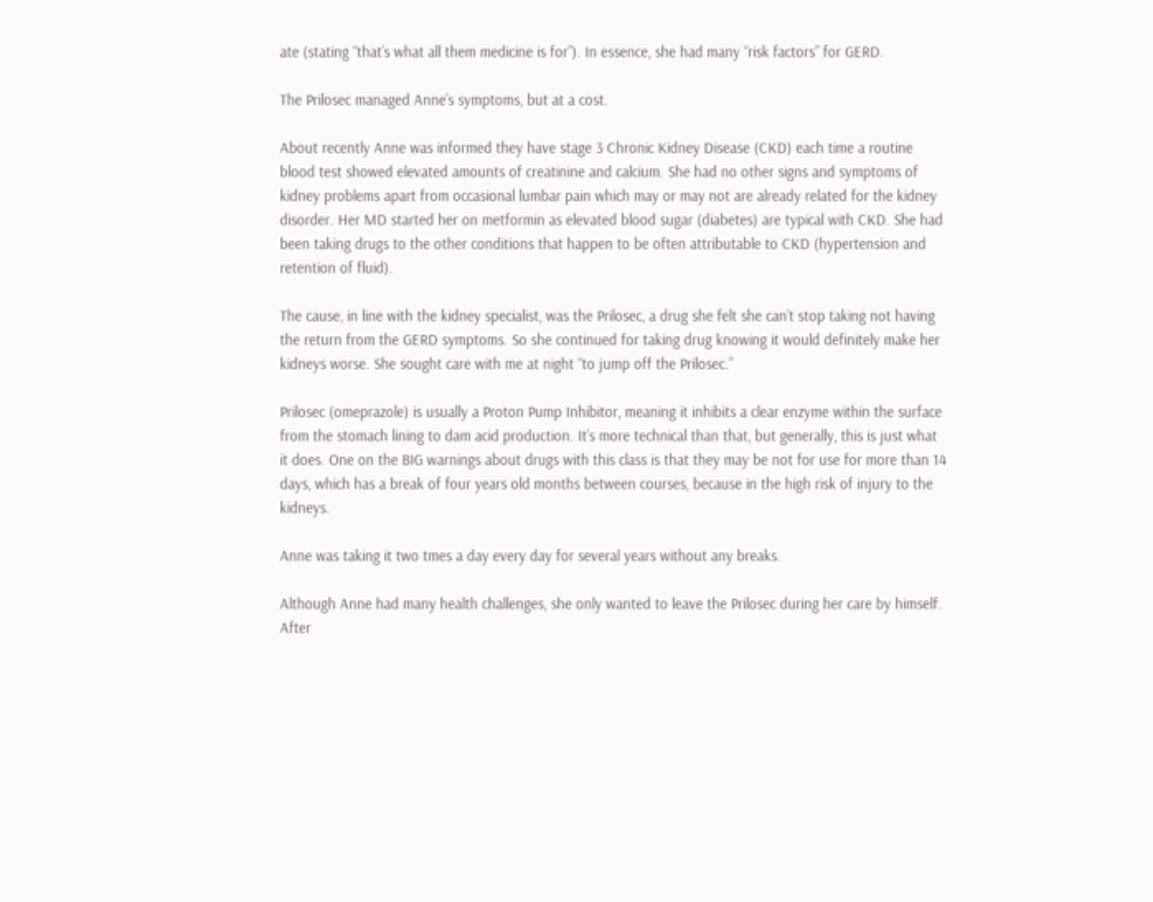ate (stating “that’s what all them medicine is for”). In essence, she had many “risk factors” for GERD.

The Prilosec managed Anne’s symptoms, but at a cost.

About recently Anne was informed they have stage 3 Chronic Kidney Disease (CKD) each time a routine blood test showed elevated amounts of creatinine and calcium. She had no other signs and symptoms of kidney problems apart from occasional lumbar pain which may or may not are already related for the kidney disorder. Her MD started her on metformin as elevated blood sugar (diabetes) are typical with CKD. She had been taking drugs to the other conditions that happen to be often attributable to CKD (hypertension and retention of fluid).

The cause, in line with the kidney specialist, was the Prilosec, a drug she felt she can’t stop taking not having the return from the GERD symptoms. So she continued for taking drug knowing it would definitely make her kidneys worse. She sought care with me at night “to jump off the Prilosec.”

Prilosec (omeprazole) is usually a Proton Pump Inhibitor, meaning it inhibits a clear enzyme within the surface from the stomach lining to dam acid production. It’s more technical than that, but generally, this is just what it does. One on the BIG warnings about drugs with this class is that they may be not for use for more than 14 days, which has a break of four years old months between courses, because in the high risk of injury to the kidneys.

Anne was taking it two tmes a day every day for several years without any breaks.

Although Anne had many health challenges, she only wanted to leave the Prilosec during her care by himself. After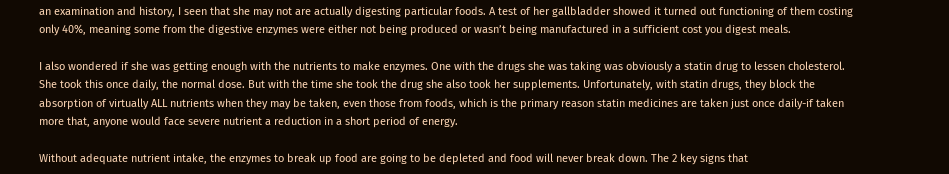an examination and history, I seen that she may not are actually digesting particular foods. A test of her gallbladder showed it turned out functioning of them costing only 40%, meaning some from the digestive enzymes were either not being produced or wasn’t being manufactured in a sufficient cost you digest meals.

I also wondered if she was getting enough with the nutrients to make enzymes. One with the drugs she was taking was obviously a statin drug to lessen cholesterol. She took this once daily, the normal dose. But with the time she took the drug she also took her supplements. Unfortunately, with statin drugs, they block the absorption of virtually ALL nutrients when they may be taken, even those from foods, which is the primary reason statin medicines are taken just once daily-if taken more that, anyone would face severe nutrient a reduction in a short period of energy.

Without adequate nutrient intake, the enzymes to break up food are going to be depleted and food will never break down. The 2 key signs that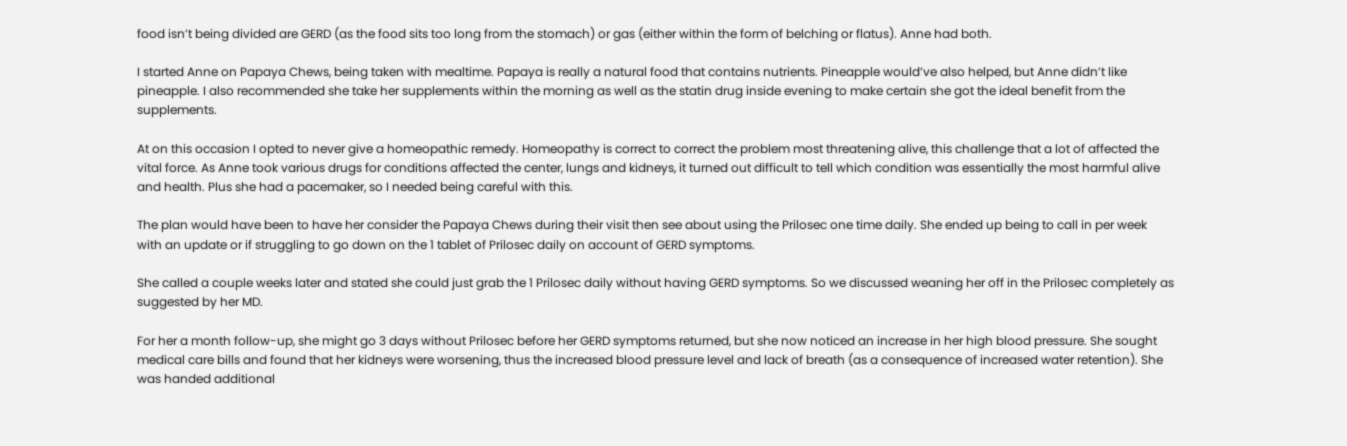food isn’t being divided are GERD (as the food sits too long from the stomach) or gas (either within the form of belching or flatus). Anne had both.

I started Anne on Papaya Chews, being taken with mealtime. Papaya is really a natural food that contains nutrients. Pineapple would’ve also helped, but Anne didn’t like pineapple. I also recommended she take her supplements within the morning as well as the statin drug inside evening to make certain she got the ideal benefit from the supplements.

At on this occasion I opted to never give a homeopathic remedy. Homeopathy is correct to correct the problem most threatening alive, this challenge that a lot of affected the vital force. As Anne took various drugs for conditions affected the center, lungs and kidneys, it turned out difficult to tell which condition was essentially the most harmful alive and health. Plus she had a pacemaker, so I needed being careful with this.

The plan would have been to have her consider the Papaya Chews during their visit then see about using the Prilosec one time daily. She ended up being to call in per week with an update or if struggling to go down on the 1 tablet of Prilosec daily on account of GERD symptoms.

She called a couple weeks later and stated she could just grab the 1 Prilosec daily without having GERD symptoms. So we discussed weaning her off in the Prilosec completely as suggested by her MD.

For her a month follow-up, she might go 3 days without Prilosec before her GERD symptoms returned, but she now noticed an increase in her high blood pressure. She sought medical care bills and found that her kidneys were worsening, thus the increased blood pressure level and lack of breath (as a consequence of increased water retention). She was handed additional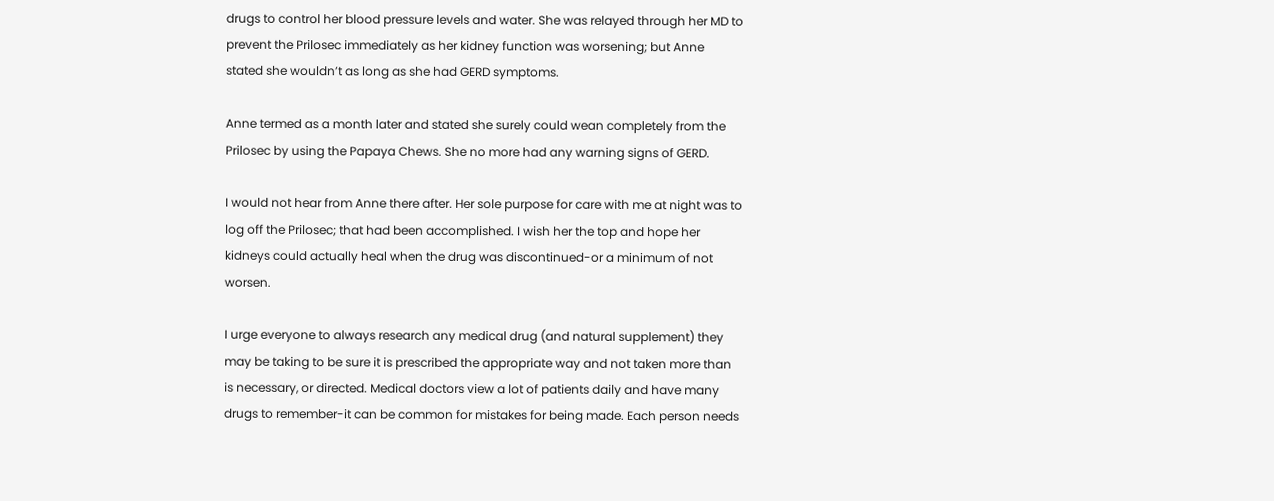drugs to control her blood pressure levels and water. She was relayed through her MD to prevent the Prilosec immediately as her kidney function was worsening; but Anne stated she wouldn’t as long as she had GERD symptoms.

Anne termed as a month later and stated she surely could wean completely from the Prilosec by using the Papaya Chews. She no more had any warning signs of GERD.

I would not hear from Anne there after. Her sole purpose for care with me at night was to log off the Prilosec; that had been accomplished. I wish her the top and hope her kidneys could actually heal when the drug was discontinued-or a minimum of not worsen.

I urge everyone to always research any medical drug (and natural supplement) they may be taking to be sure it is prescribed the appropriate way and not taken more than is necessary, or directed. Medical doctors view a lot of patients daily and have many drugs to remember-it can be common for mistakes for being made. Each person needs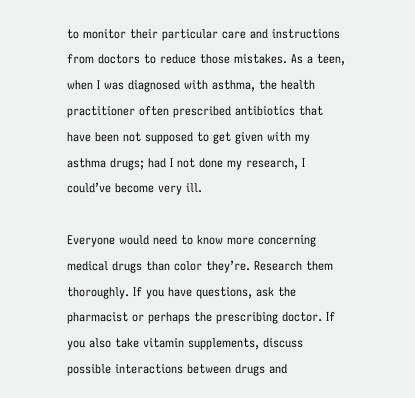to monitor their particular care and instructions from doctors to reduce those mistakes. As a teen, when I was diagnosed with asthma, the health practitioner often prescribed antibiotics that have been not supposed to get given with my asthma drugs; had I not done my research, I could’ve become very ill.

Everyone would need to know more concerning medical drugs than color they’re. Research them thoroughly. If you have questions, ask the pharmacist or perhaps the prescribing doctor. If you also take vitamin supplements, discuss possible interactions between drugs and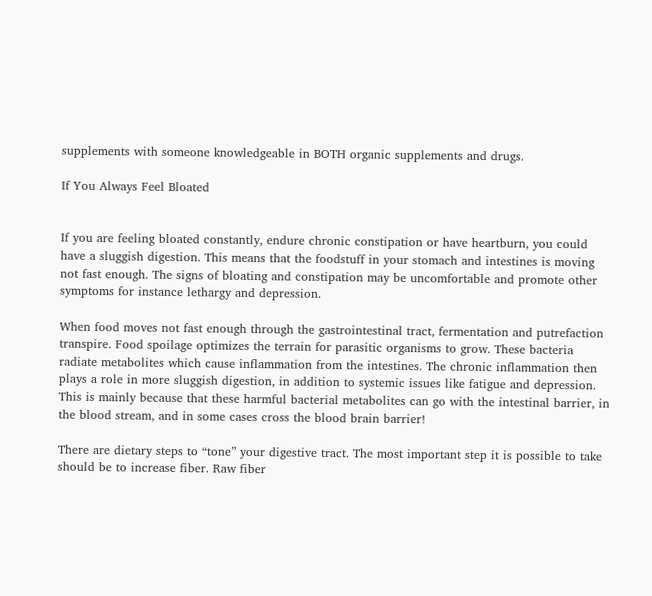supplements with someone knowledgeable in BOTH organic supplements and drugs.

If You Always Feel Bloated


If you are feeling bloated constantly, endure chronic constipation or have heartburn, you could have a sluggish digestion. This means that the foodstuff in your stomach and intestines is moving not fast enough. The signs of bloating and constipation may be uncomfortable and promote other symptoms for instance lethargy and depression.

When food moves not fast enough through the gastrointestinal tract, fermentation and putrefaction transpire. Food spoilage optimizes the terrain for parasitic organisms to grow. These bacteria radiate metabolites which cause inflammation from the intestines. The chronic inflammation then plays a role in more sluggish digestion, in addition to systemic issues like fatigue and depression. This is mainly because that these harmful bacterial metabolites can go with the intestinal barrier, in the blood stream, and in some cases cross the blood brain barrier!

There are dietary steps to “tone” your digestive tract. The most important step it is possible to take should be to increase fiber. Raw fiber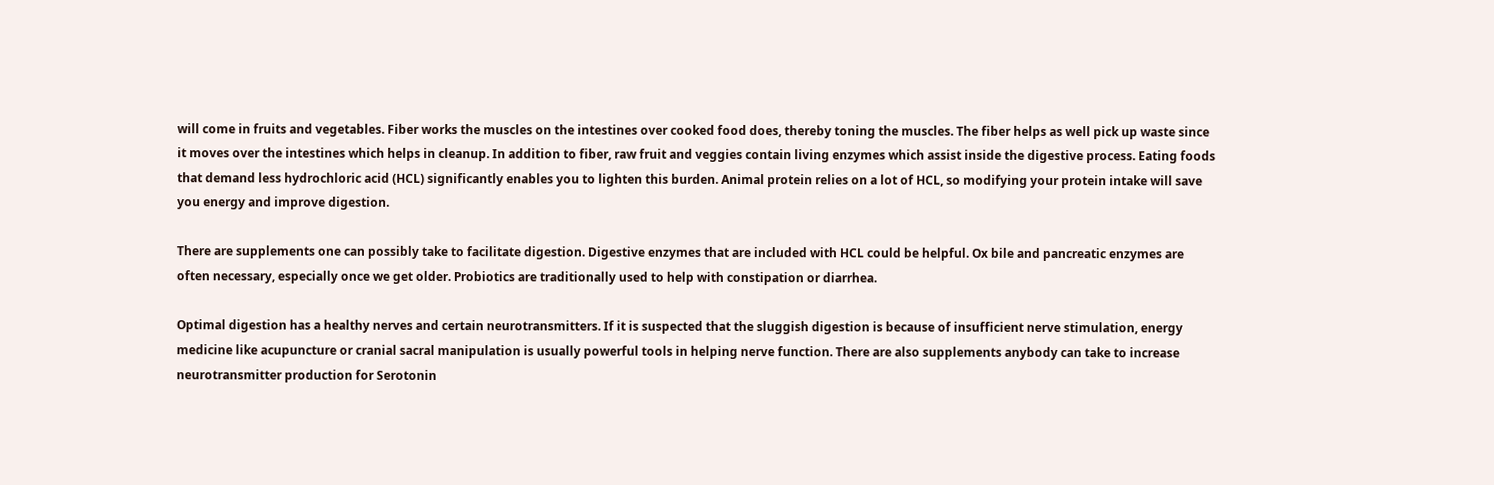will come in fruits and vegetables. Fiber works the muscles on the intestines over cooked food does, thereby toning the muscles. The fiber helps as well pick up waste since it moves over the intestines which helps in cleanup. In addition to fiber, raw fruit and veggies contain living enzymes which assist inside the digestive process. Eating foods that demand less hydrochloric acid (HCL) significantly enables you to lighten this burden. Animal protein relies on a lot of HCL, so modifying your protein intake will save you energy and improve digestion.

There are supplements one can possibly take to facilitate digestion. Digestive enzymes that are included with HCL could be helpful. Ox bile and pancreatic enzymes are often necessary, especially once we get older. Probiotics are traditionally used to help with constipation or diarrhea.

Optimal digestion has a healthy nerves and certain neurotransmitters. If it is suspected that the sluggish digestion is because of insufficient nerve stimulation, energy medicine like acupuncture or cranial sacral manipulation is usually powerful tools in helping nerve function. There are also supplements anybody can take to increase neurotransmitter production for Serotonin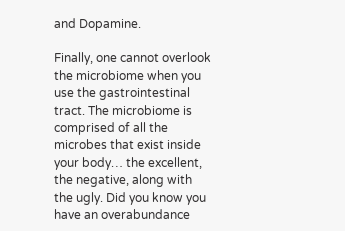and Dopamine.

Finally, one cannot overlook the microbiome when you use the gastrointestinal tract. The microbiome is comprised of all the microbes that exist inside your body… the excellent, the negative, along with the ugly. Did you know you have an overabundance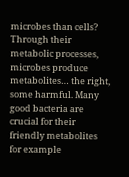microbes than cells? Through their metabolic processes, microbes produce metabolites… the right, some harmful. Many good bacteria are crucial for their friendly metabolites for example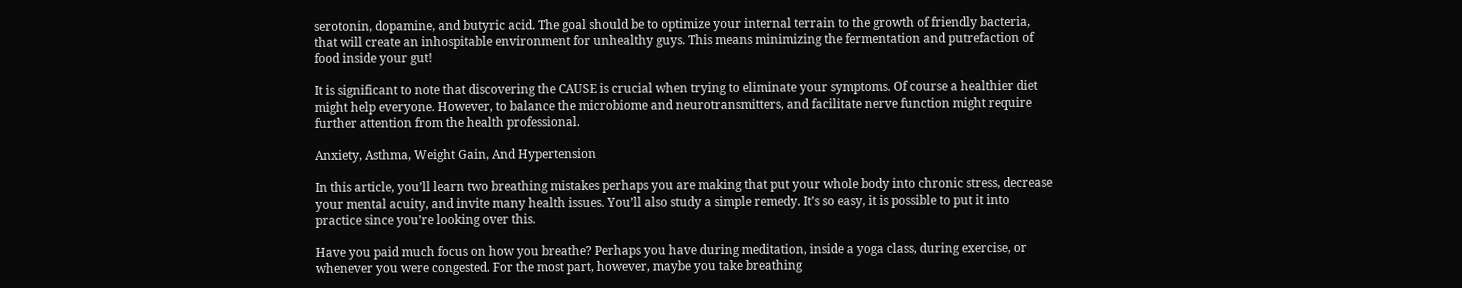serotonin, dopamine, and butyric acid. The goal should be to optimize your internal terrain to the growth of friendly bacteria, that will create an inhospitable environment for unhealthy guys. This means minimizing the fermentation and putrefaction of food inside your gut!

It is significant to note that discovering the CAUSE is crucial when trying to eliminate your symptoms. Of course a healthier diet might help everyone. However, to balance the microbiome and neurotransmitters, and facilitate nerve function might require further attention from the health professional.

Anxiety, Asthma, Weight Gain, And Hypertension

In this article, you’ll learn two breathing mistakes perhaps you are making that put your whole body into chronic stress, decrease your mental acuity, and invite many health issues. You’ll also study a simple remedy. It’s so easy, it is possible to put it into practice since you’re looking over this.

Have you paid much focus on how you breathe? Perhaps you have during meditation, inside a yoga class, during exercise, or whenever you were congested. For the most part, however, maybe you take breathing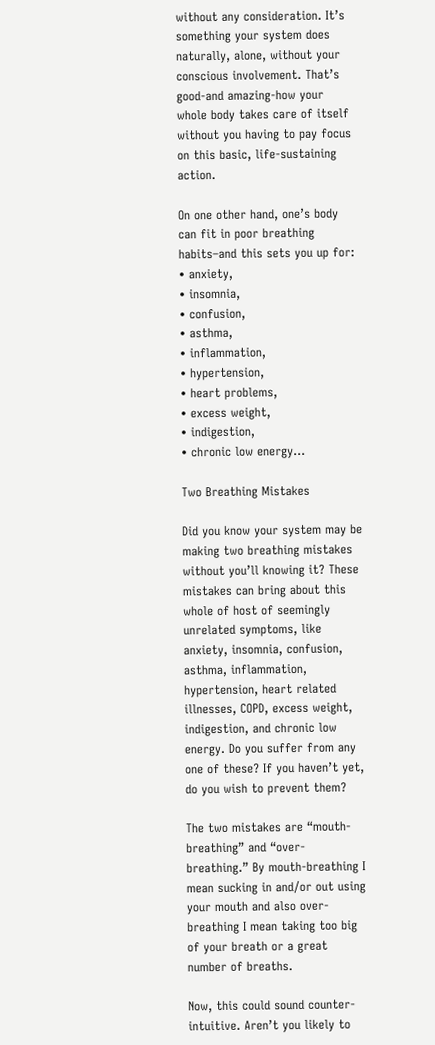without any consideration. It’s something your system does naturally, alone, without your conscious involvement. That’s good-and amazing-how your whole body takes care of itself without you having to pay focus on this basic, life-sustaining action.

On one other hand, one’s body can fit in poor breathing habits–and this sets you up for:
• anxiety,
• insomnia,
• confusion,
• asthma,
• inflammation,
• hypertension,
• heart problems,
• excess weight,
• indigestion,
• chronic low energy…

Two Breathing Mistakes

Did you know your system may be making two breathing mistakes without you’ll knowing it? These mistakes can bring about this whole of host of seemingly unrelated symptoms, like anxiety, insomnia, confusion, asthma, inflammation, hypertension, heart related illnesses, COPD, excess weight, indigestion, and chronic low energy. Do you suffer from any one of these? If you haven’t yet, do you wish to prevent them?

The two mistakes are “mouth-breathing” and “over-breathing.” By mouth-breathing I mean sucking in and/or out using your mouth and also over-breathing I mean taking too big of your breath or a great number of breaths.

Now, this could sound counter-intuitive. Aren’t you likely to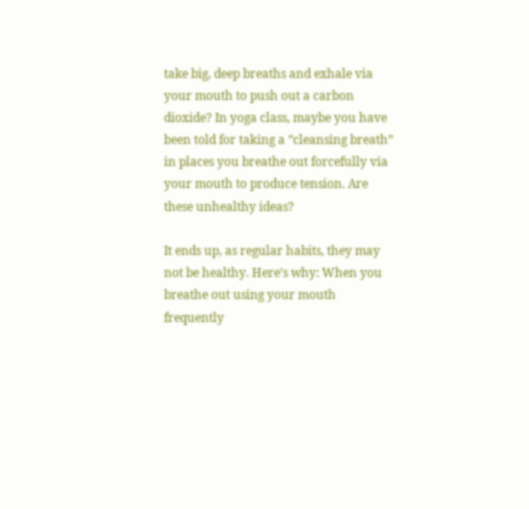take big, deep breaths and exhale via your mouth to push out a carbon dioxide? In yoga class, maybe you have been told for taking a “cleansing breath” in places you breathe out forcefully via your mouth to produce tension. Are these unhealthy ideas?

It ends up, as regular habits, they may not be healthy. Here’s why: When you breathe out using your mouth frequently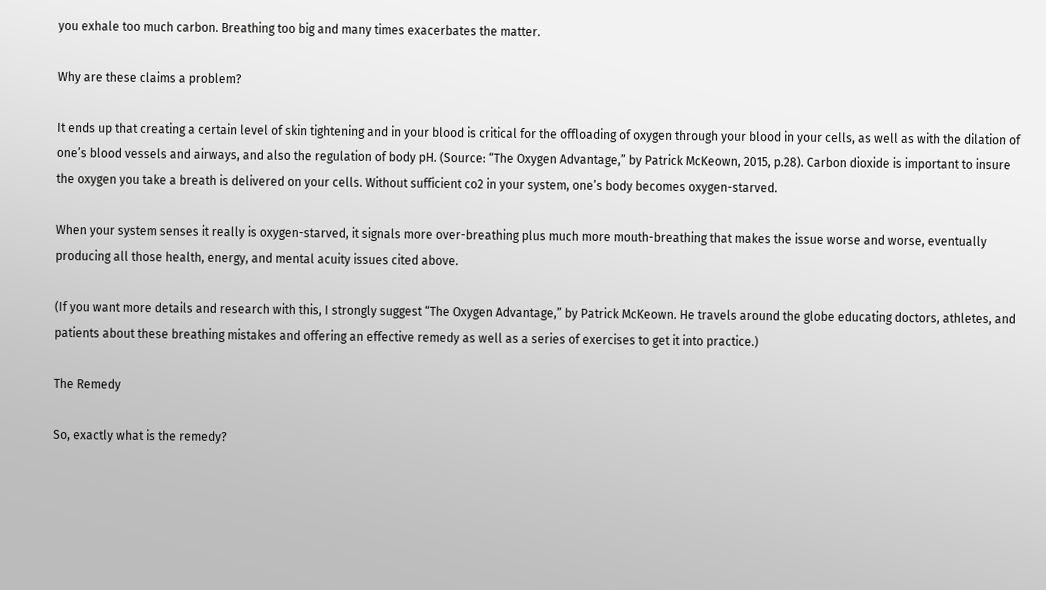you exhale too much carbon. Breathing too big and many times exacerbates the matter.

Why are these claims a problem?

It ends up that creating a certain level of skin tightening and in your blood is critical for the offloading of oxygen through your blood in your cells, as well as with the dilation of one’s blood vessels and airways, and also the regulation of body pH. (Source: “The Oxygen Advantage,” by Patrick McKeown, 2015, p.28). Carbon dioxide is important to insure the oxygen you take a breath is delivered on your cells. Without sufficient co2 in your system, one’s body becomes oxygen-starved.

When your system senses it really is oxygen-starved, it signals more over-breathing plus much more mouth-breathing that makes the issue worse and worse, eventually producing all those health, energy, and mental acuity issues cited above.

(If you want more details and research with this, I strongly suggest “The Oxygen Advantage,” by Patrick McKeown. He travels around the globe educating doctors, athletes, and patients about these breathing mistakes and offering an effective remedy as well as a series of exercises to get it into practice.)

The Remedy

So, exactly what is the remedy?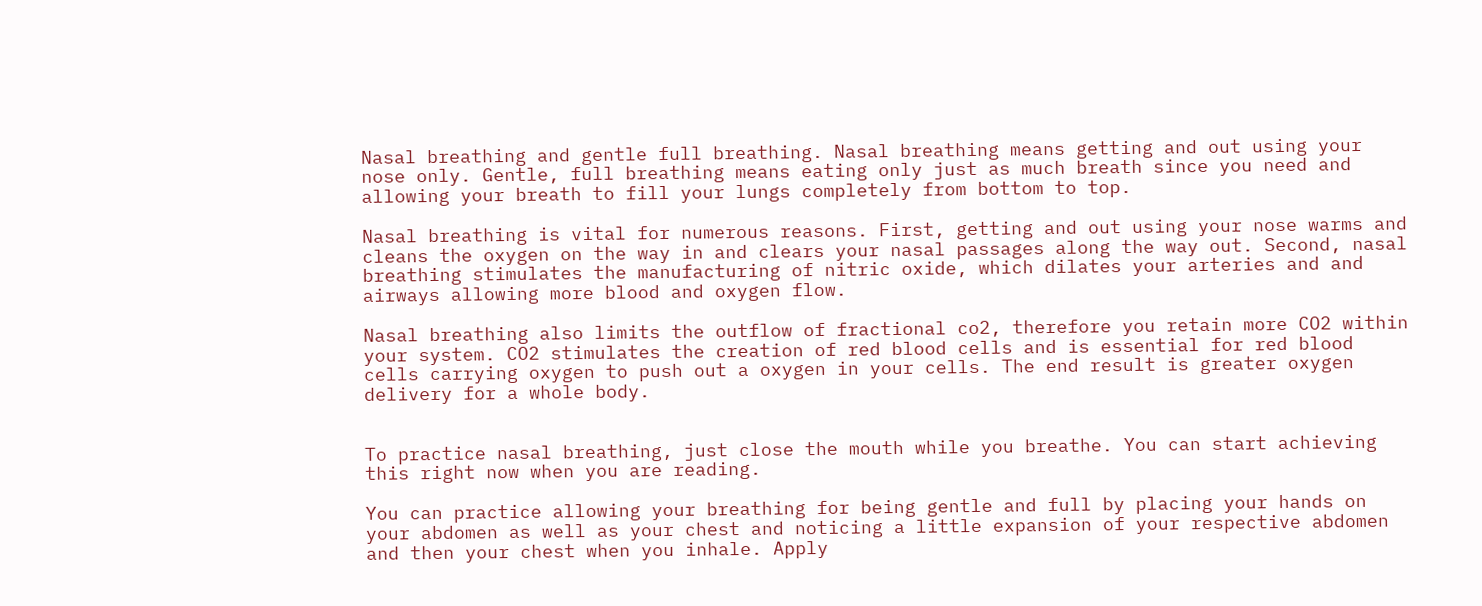Nasal breathing and gentle full breathing. Nasal breathing means getting and out using your nose only. Gentle, full breathing means eating only just as much breath since you need and allowing your breath to fill your lungs completely from bottom to top.

Nasal breathing is vital for numerous reasons. First, getting and out using your nose warms and cleans the oxygen on the way in and clears your nasal passages along the way out. Second, nasal breathing stimulates the manufacturing of nitric oxide, which dilates your arteries and and airways allowing more blood and oxygen flow.

Nasal breathing also limits the outflow of fractional co2, therefore you retain more CO2 within your system. CO2 stimulates the creation of red blood cells and is essential for red blood cells carrying oxygen to push out a oxygen in your cells. The end result is greater oxygen delivery for a whole body.


To practice nasal breathing, just close the mouth while you breathe. You can start achieving this right now when you are reading.

You can practice allowing your breathing for being gentle and full by placing your hands on your abdomen as well as your chest and noticing a little expansion of your respective abdomen and then your chest when you inhale. Apply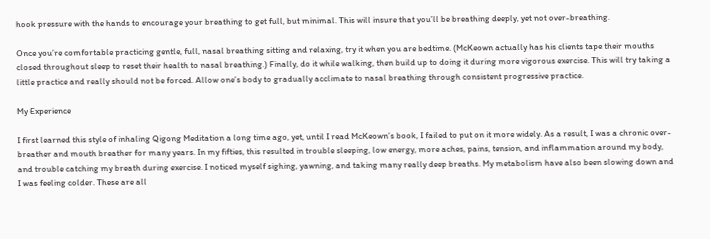hook pressure with the hands to encourage your breathing to get full, but minimal. This will insure that you’ll be breathing deeply, yet not over-breathing.

Once you’re comfortable practicing gentle, full, nasal breathing sitting and relaxing, try it when you are bedtime. (McKeown actually has his clients tape their mouths closed throughout sleep to reset their health to nasal breathing.) Finally, do it while walking, then build up to doing it during more vigorous exercise. This will try taking a little practice and really should not be forced. Allow one’s body to gradually acclimate to nasal breathing through consistent progressive practice.

My Experience

I first learned this style of inhaling Qigong Meditation a long time ago, yet, until I read McKeown’s book, I failed to put on it more widely. As a result, I was a chronic over-breather and mouth breather for many years. In my fifties, this resulted in trouble sleeping, low energy, more aches, pains, tension, and inflammation around my body, and trouble catching my breath during exercise. I noticed myself sighing, yawning, and taking many really deep breaths. My metabolism have also been slowing down and I was feeling colder. These are all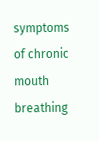symptoms of chronic mouth breathing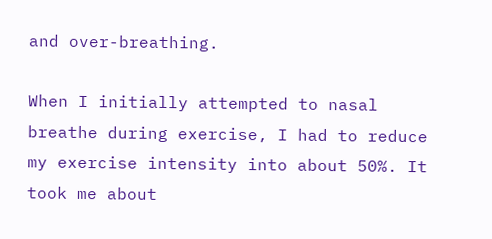and over-breathing.

When I initially attempted to nasal breathe during exercise, I had to reduce my exercise intensity into about 50%. It took me about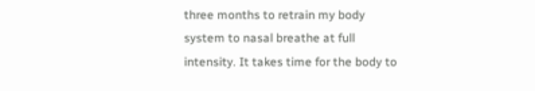three months to retrain my body system to nasal breathe at full intensity. It takes time for the body to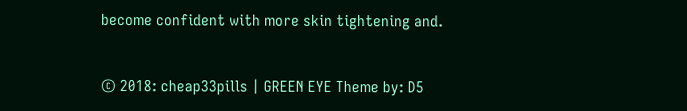become confident with more skin tightening and.


© 2018: cheap33pills | GREEN EYE Theme by: D5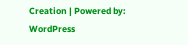Creation | Powered by: WordPress